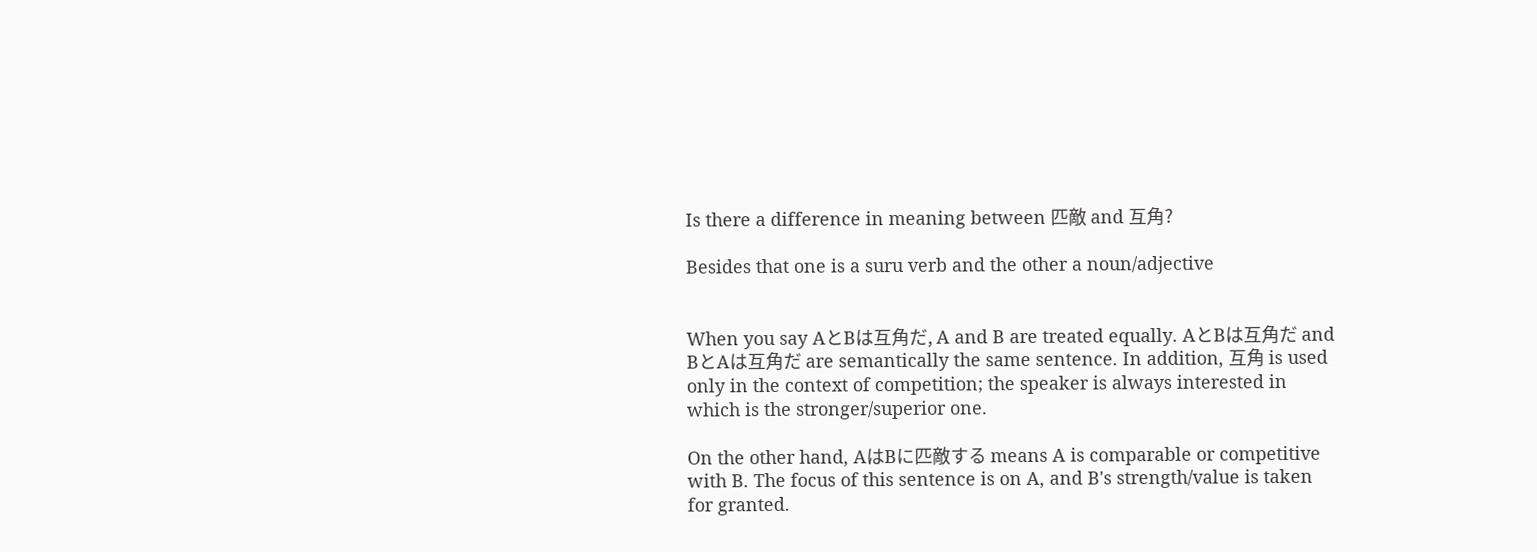Is there a difference in meaning between 匹敵 and 互角?

Besides that one is a suru verb and the other a noun/adjective


When you say AとBは互角だ, A and B are treated equally. AとBは互角だ and BとAは互角だ are semantically the same sentence. In addition, 互角 is used only in the context of competition; the speaker is always interested in which is the stronger/superior one.

On the other hand, AはBに匹敵する means A is comparable or competitive with B. The focus of this sentence is on A, and B's strength/value is taken for granted.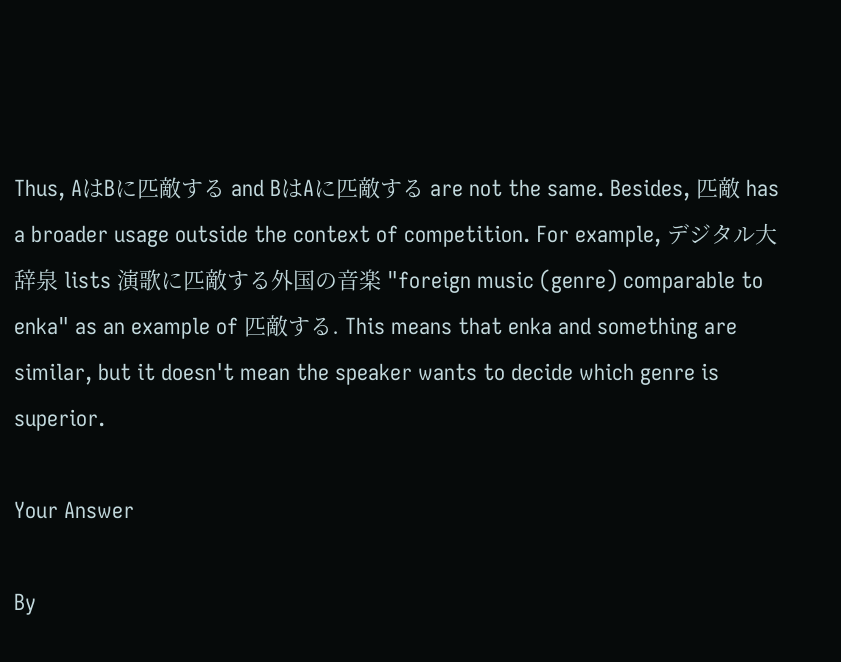Thus, AはBに匹敵する and BはAに匹敵する are not the same. Besides, 匹敵 has a broader usage outside the context of competition. For example, デジタル大辞泉 lists 演歌に匹敵する外国の音楽 "foreign music (genre) comparable to enka" as an example of 匹敵する. This means that enka and something are similar, but it doesn't mean the speaker wants to decide which genre is superior.

Your Answer

By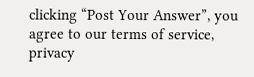clicking “Post Your Answer”, you agree to our terms of service, privacy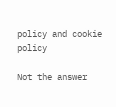policy and cookie policy

Not the answer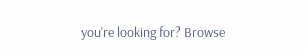you're looking for? Browse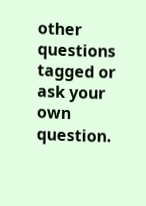other questions tagged or ask your own question.